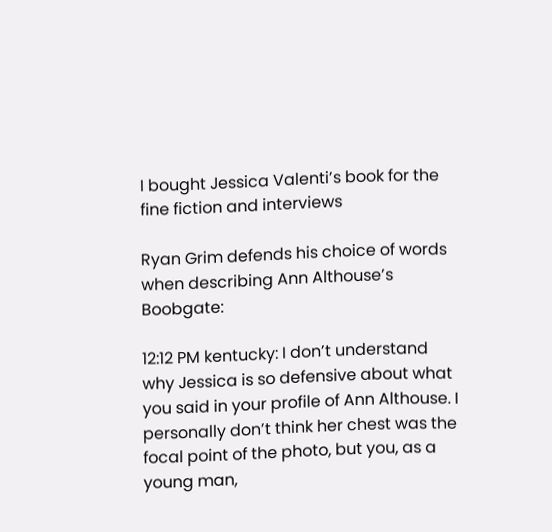I bought Jessica Valenti’s book for the fine fiction and interviews

Ryan Grim defends his choice of words when describing Ann Althouse’s Boobgate:

12:12 PM kentucky: I don’t understand why Jessica is so defensive about what you said in your profile of Ann Althouse. I personally don’t think her chest was the focal point of the photo, but you, as a young man,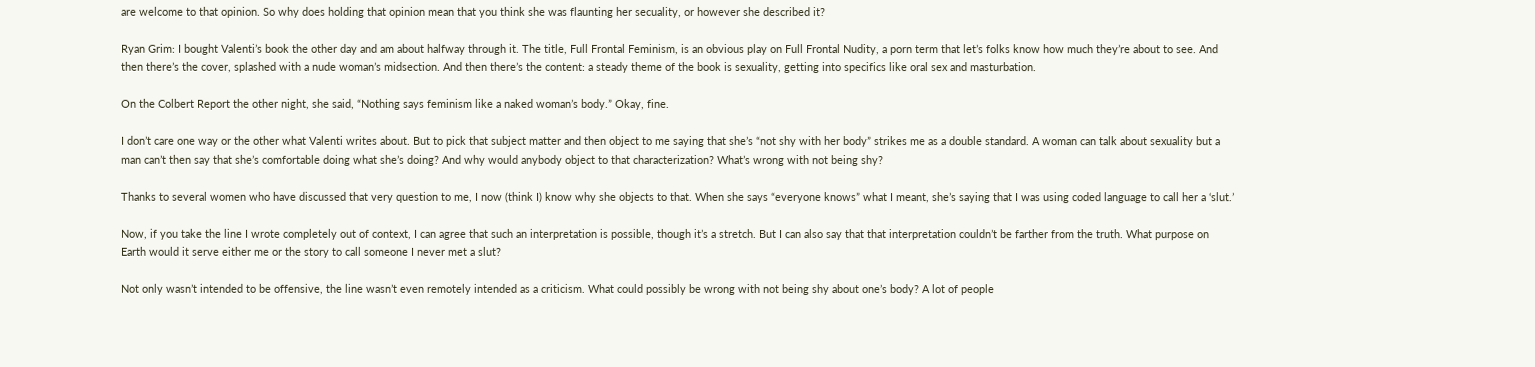are welcome to that opinion. So why does holding that opinion mean that you think she was flaunting her secuality, or however she described it?

Ryan Grim: I bought Valenti’s book the other day and am about halfway through it. The title, Full Frontal Feminism, is an obvious play on Full Frontal Nudity, a porn term that let’s folks know how much they’re about to see. And then there’s the cover, splashed with a nude woman’s midsection. And then there’s the content: a steady theme of the book is sexuality, getting into specifics like oral sex and masturbation.

On the Colbert Report the other night, she said, “Nothing says feminism like a naked woman’s body.” Okay, fine.

I don’t care one way or the other what Valenti writes about. But to pick that subject matter and then object to me saying that she’s “not shy with her body” strikes me as a double standard. A woman can talk about sexuality but a man can’t then say that she’s comfortable doing what she’s doing? And why would anybody object to that characterization? What’s wrong with not being shy?

Thanks to several women who have discussed that very question to me, I now (think I) know why she objects to that. When she says “everyone knows” what I meant, she’s saying that I was using coded language to call her a ‘slut.’

Now, if you take the line I wrote completely out of context, I can agree that such an interpretation is possible, though it’s a stretch. But I can also say that that interpretation couldn’t be farther from the truth. What purpose on Earth would it serve either me or the story to call someone I never met a slut?

Not only wasn’t intended to be offensive, the line wasn’t even remotely intended as a criticism. What could possibly be wrong with not being shy about one’s body? A lot of people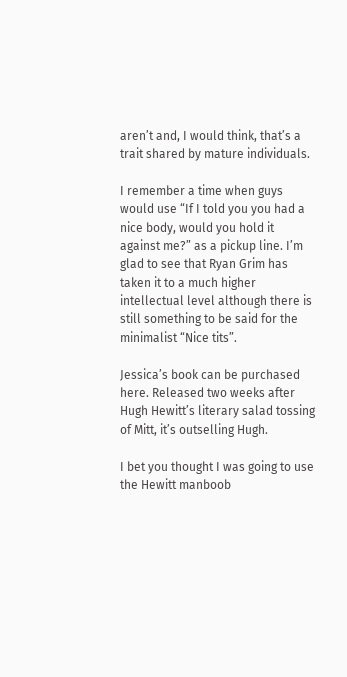aren’t and, I would think, that’s a trait shared by mature individuals.

I remember a time when guys would use “If I told you you had a nice body, would you hold it against me?” as a pickup line. I’m glad to see that Ryan Grim has taken it to a much higher intellectual level although there is still something to be said for the minimalist “Nice tits”.

Jessica’s book can be purchased here. Released two weeks after Hugh Hewitt’s literary salad tossing of Mitt, it’s outselling Hugh.

I bet you thought I was going to use the Hewitt manboob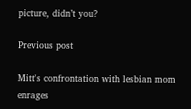picture, didn’t you?

Previous post

Mitt's confrontation with lesbian mom enrages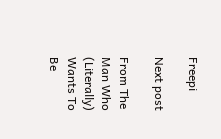Freepi

Next post

From The Man Who (Literally) Wants To Be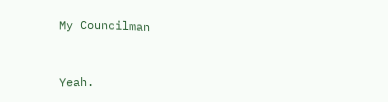My Councilman



Yeah.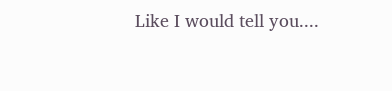Like I would tell you....